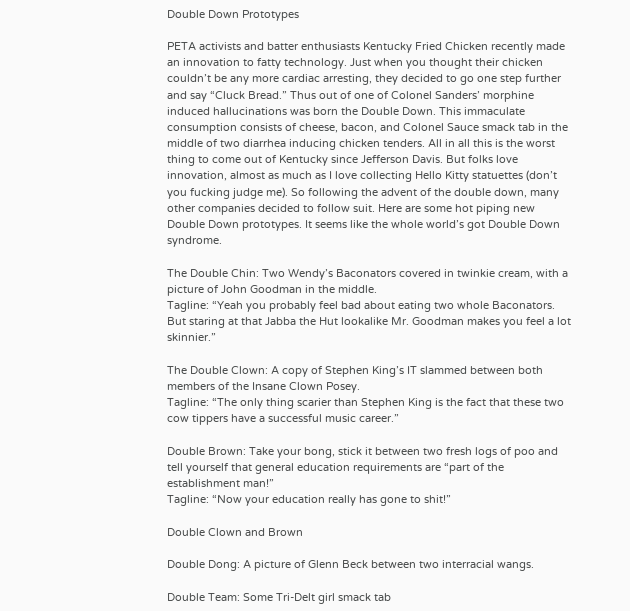Double Down Prototypes

PETA activists and batter enthusiasts Kentucky Fried Chicken recently made an innovation to fatty technology. Just when you thought their chicken couldn’t be any more cardiac arresting, they decided to go one step further and say “Cluck Bread.” Thus out of one of Colonel Sanders’ morphine induced hallucinations was born the Double Down. This immaculate consumption consists of cheese, bacon, and Colonel Sauce smack tab in the middle of two diarrhea inducing chicken tenders. All in all this is the worst thing to come out of Kentucky since Jefferson Davis. But folks love innovation, almost as much as I love collecting Hello Kitty statuettes (don’t you fucking judge me). So following the advent of the double down, many other companies decided to follow suit. Here are some hot piping new Double Down prototypes. It seems like the whole world’s got Double Down syndrome.

The Double Chin: Two Wendy’s Baconators covered in twinkie cream, with a picture of John Goodman in the middle.
Tagline: “Yeah you probably feel bad about eating two whole Baconators. But staring at that Jabba the Hut lookalike Mr. Goodman makes you feel a lot skinnier.”

The Double Clown: A copy of Stephen King’s IT slammed between both members of the Insane Clown Posey.
Tagline: “The only thing scarier than Stephen King is the fact that these two cow tippers have a successful music career.”

Double Brown: Take your bong, stick it between two fresh logs of poo and tell yourself that general education requirements are “part of the establishment man!”
Tagline: “Now your education really has gone to shit!”

Double Clown and Brown

Double Dong: A picture of Glenn Beck between two interracial wangs.

Double Team: Some Tri-Delt girl smack tab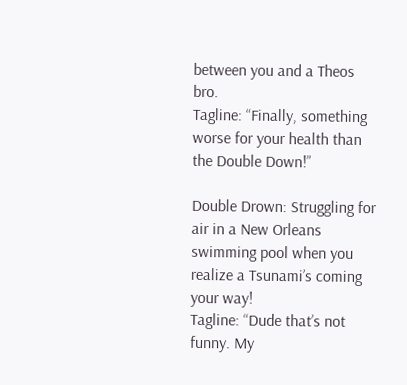between you and a Theos bro.
Tagline: “Finally, something worse for your health than the Double Down!”

Double Drown: Struggling for air in a New Orleans swimming pool when you realize a Tsunami’s coming your way!
Tagline: “Dude that’s not funny. My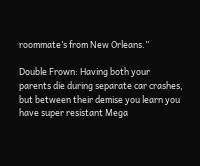roommate’s from New Orleans.”

Double Frown: Having both your parents die during separate car crashes, but between their demise you learn you have super resistant Mega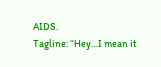AIDS.
Tagline: “Hey…I mean it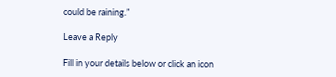could be raining.”

Leave a Reply

Fill in your details below or click an icon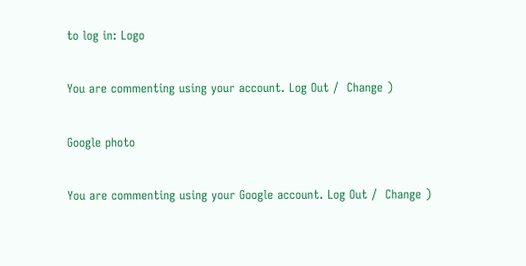to log in: Logo

You are commenting using your account. Log Out /  Change )

Google photo

You are commenting using your Google account. Log Out /  Change )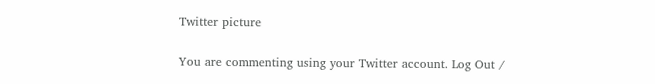Twitter picture

You are commenting using your Twitter account. Log Out /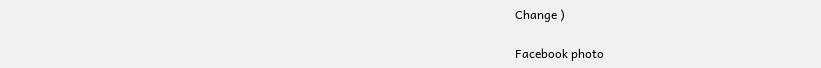Change )

Facebook photo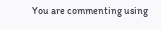You are commenting using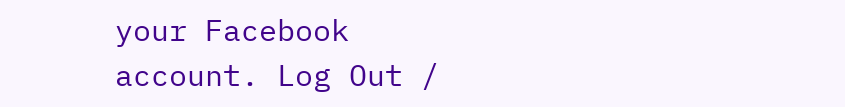your Facebook account. Log Out /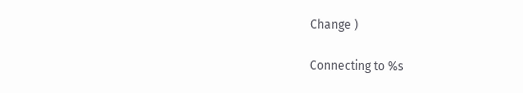Change )

Connecting to %s